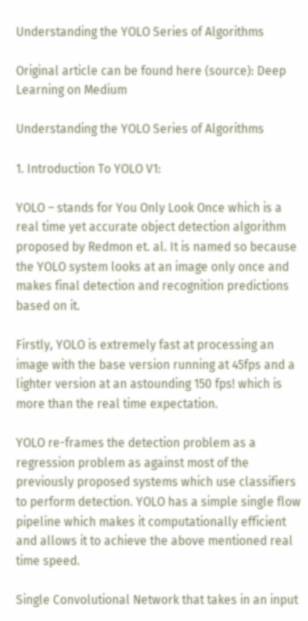Understanding the YOLO Series of Algorithms

Original article can be found here (source): Deep Learning on Medium

Understanding the YOLO Series of Algorithms

1. Introduction To YOLO V1:

YOLO – stands for You Only Look Once which is a real time yet accurate object detection algorithm proposed by Redmon et. al. It is named so because the YOLO system looks at an image only once and makes final detection and recognition predictions based on it.

Firstly, YOLO is extremely fast at processing an image with the base version running at 45fps and a lighter version at an astounding 150 fps! which is more than the real time expectation.

YOLO re-frames the detection problem as a regression problem as against most of the previously proposed systems which use classifiers to perform detection. YOLO has a simple single flow pipeline which makes it computationally efficient and allows it to achieve the above mentioned real time speed.

Single Convolutional Network that takes in an input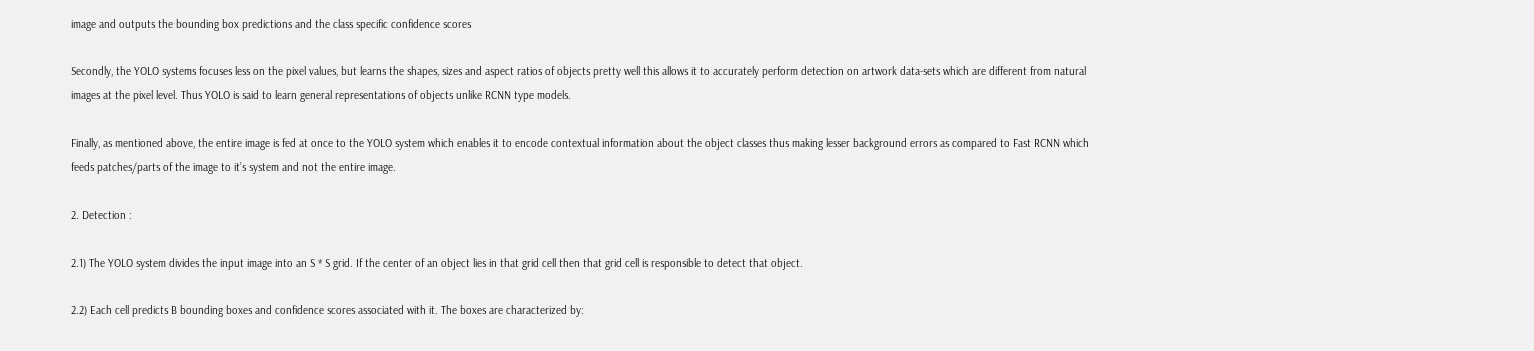image and outputs the bounding box predictions and the class specific confidence scores

Secondly, the YOLO systems focuses less on the pixel values, but learns the shapes, sizes and aspect ratios of objects pretty well this allows it to accurately perform detection on artwork data-sets which are different from natural images at the pixel level. Thus YOLO is said to learn general representations of objects unlike RCNN type models.

Finally, as mentioned above, the entire image is fed at once to the YOLO system which enables it to encode contextual information about the object classes thus making lesser background errors as compared to Fast RCNN which feeds patches/parts of the image to it’s system and not the entire image.

2. Detection :

2.1) The YOLO system divides the input image into an S * S grid. If the center of an object lies in that grid cell then that grid cell is responsible to detect that object.

2.2) Each cell predicts B bounding boxes and confidence scores associated with it. The boxes are characterized by: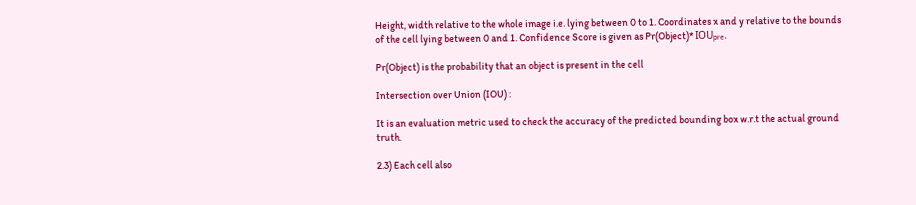Height, width relative to the whole image i.e. lying between 0 to 1. Coordinates x and y relative to the bounds of the cell lying between 0 and 1. Confidence Score is given as Pr(Object)* IOUₚᵣₑ.

Pr(Object) is the probability that an object is present in the cell

Intersection over Union (IOU) :

It is an evaluation metric used to check the accuracy of the predicted bounding box w.r.t the actual ground truth.

2.3) Each cell also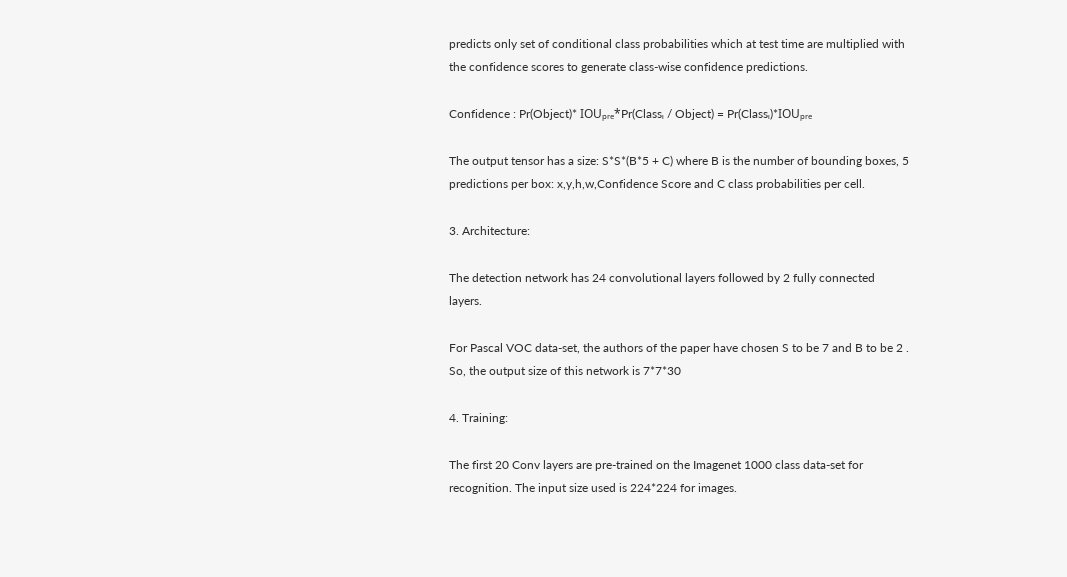predicts only set of conditional class probabilities which at test time are multiplied with the confidence scores to generate class-wise confidence predictions.

Confidence : Pr(Object)* IOUₚᵣₑ*Pr(Classᵢ / Object) = Pr(Classᵢ)*IOUₚᵣₑ

The output tensor has a size: S*S*(B*5 + C) where B is the number of bounding boxes, 5 predictions per box: x,y,h,w,Confidence Score and C class probabilities per cell.

3. Architecture:

The detection network has 24 convolutional layers followed by 2 fully connected layers.

For Pascal VOC data-set, the authors of the paper have chosen S to be 7 and B to be 2 . So, the output size of this network is 7*7*30

4. Training:

The first 20 Conv layers are pre-trained on the Imagenet 1000 class data-set for recognition. The input size used is 224*224 for images.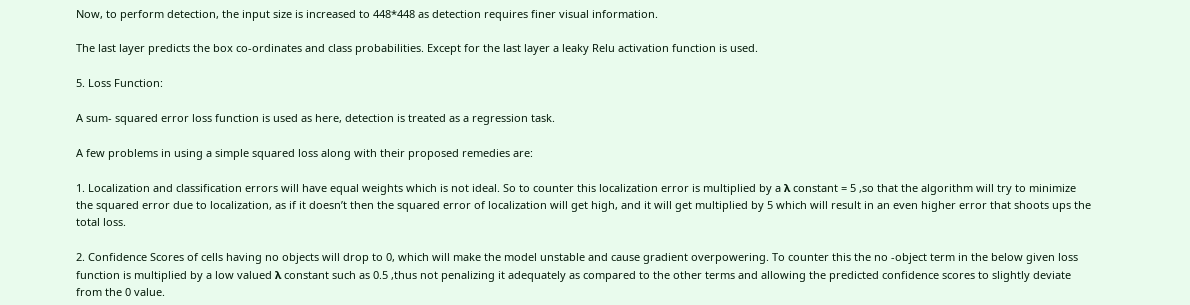Now, to perform detection, the input size is increased to 448*448 as detection requires finer visual information.

The last layer predicts the box co-ordinates and class probabilities. Except for the last layer a leaky Relu activation function is used.

5. Loss Function:

A sum- squared error loss function is used as here, detection is treated as a regression task.

A few problems in using a simple squared loss along with their proposed remedies are:

1. Localization and classification errors will have equal weights which is not ideal. So to counter this localization error is multiplied by a λ constant = 5 ,so that the algorithm will try to minimize the squared error due to localization, as if it doesn’t then the squared error of localization will get high, and it will get multiplied by 5 which will result in an even higher error that shoots ups the total loss.

2. Confidence Scores of cells having no objects will drop to 0, which will make the model unstable and cause gradient overpowering. To counter this the no -object term in the below given loss function is multiplied by a low valued λ constant such as 0.5 ,thus not penalizing it adequately as compared to the other terms and allowing the predicted confidence scores to slightly deviate from the 0 value.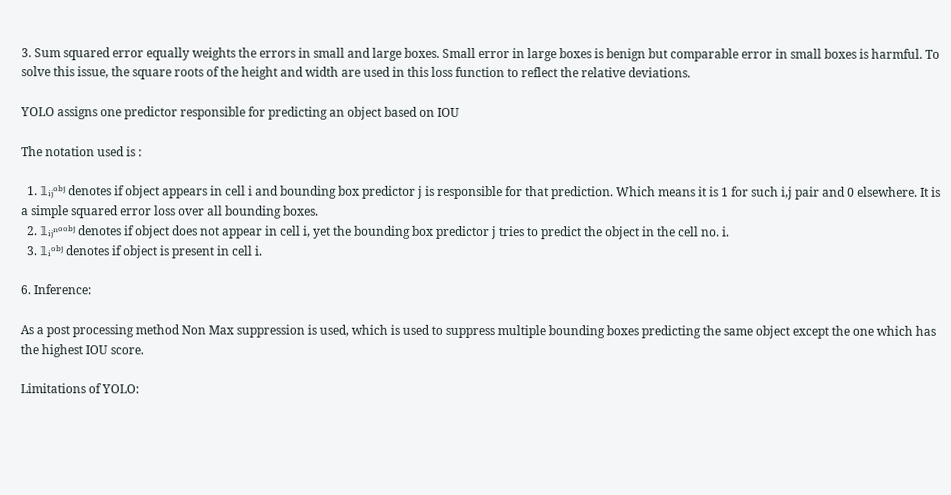3. Sum squared error equally weights the errors in small and large boxes. Small error in large boxes is benign but comparable error in small boxes is harmful. To solve this issue, the square roots of the height and width are used in this loss function to reflect the relative deviations.

YOLO assigns one predictor responsible for predicting an object based on IOU

The notation used is :

  1. 𝟙ᵢⱼᵒᵇʲ denotes if object appears in cell i and bounding box predictor j is responsible for that prediction. Which means it is 1 for such i,j pair and 0 elsewhere. It is a simple squared error loss over all bounding boxes.
  2. 𝟙ᵢⱼⁿᵒᵒᵇʲ denotes if object does not appear in cell i, yet the bounding box predictor j tries to predict the object in the cell no. i.
  3. 𝟙ᵢᵒᵇʲ denotes if object is present in cell i.

6. Inference:

As a post processing method Non Max suppression is used, which is used to suppress multiple bounding boxes predicting the same object except the one which has the highest IOU score.

Limitations of YOLO: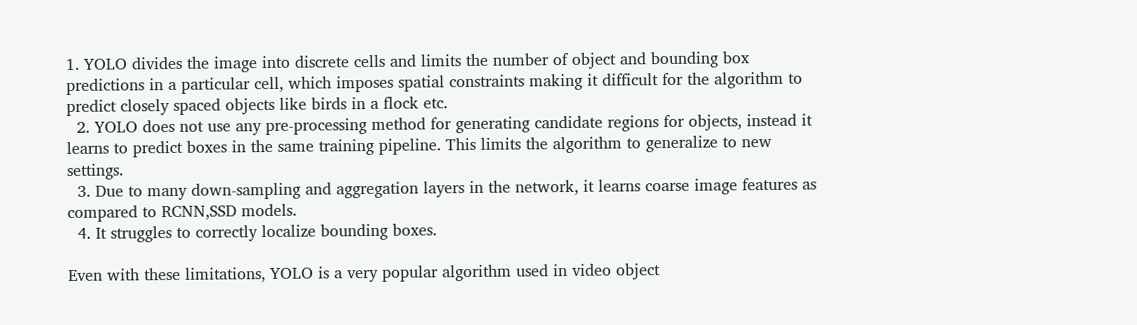1. YOLO divides the image into discrete cells and limits the number of object and bounding box predictions in a particular cell, which imposes spatial constraints making it difficult for the algorithm to predict closely spaced objects like birds in a flock etc.
  2. YOLO does not use any pre-processing method for generating candidate regions for objects, instead it learns to predict boxes in the same training pipeline. This limits the algorithm to generalize to new settings.
  3. Due to many down-sampling and aggregation layers in the network, it learns coarse image features as compared to RCNN,SSD models.
  4. It struggles to correctly localize bounding boxes.

Even with these limitations, YOLO is a very popular algorithm used in video object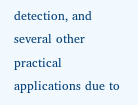detection, and several other practical applications due to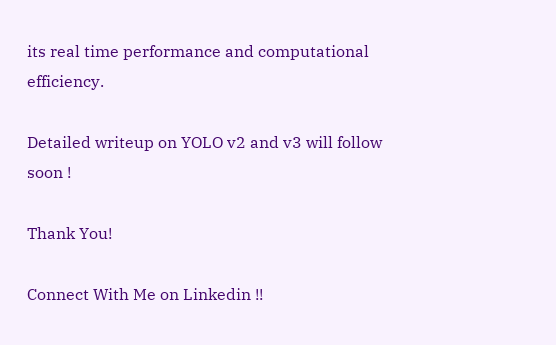its real time performance and computational efficiency.

Detailed writeup on YOLO v2 and v3 will follow soon !

Thank You!

Connect With Me on Linkedin !!